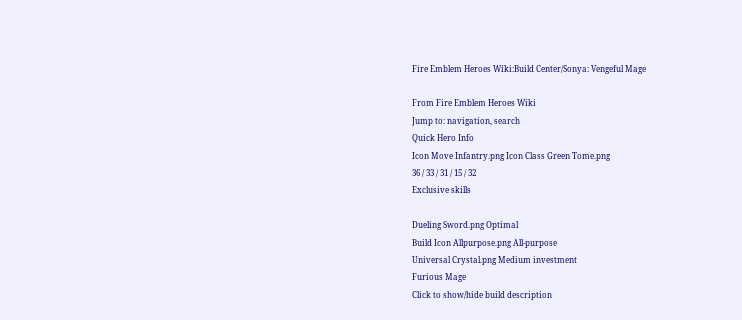Fire Emblem Heroes Wiki:Build Center/Sonya: Vengeful Mage

From Fire Emblem Heroes Wiki
Jump to: navigation, search
Quick Hero Info
Icon Move Infantry.png Icon Class Green Tome.png
36 / 33 / 31 / 15 / 32
Exclusive skills

Dueling Sword.png Optimal
Build Icon Allpurpose.png All-purpose
Universal Crystal.png Medium investment
Furious Mage
Click to show/hide build description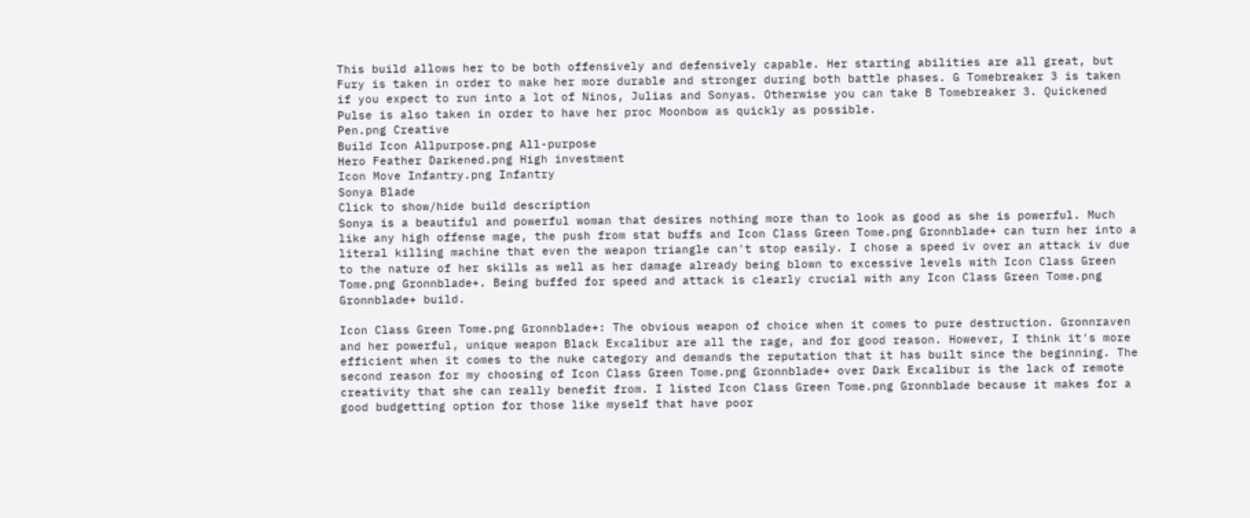This build allows her to be both offensively and defensively capable. Her starting abilities are all great, but Fury is taken in order to make her more durable and stronger during both battle phases. G Tomebreaker 3 is taken if you expect to run into a lot of Ninos, Julias and Sonyas. Otherwise you can take B Tomebreaker 3. Quickened Pulse is also taken in order to have her proc Moonbow as quickly as possible.
Pen.png Creative
Build Icon Allpurpose.png All-purpose
Hero Feather Darkened.png High investment
Icon Move Infantry.png Infantry
Sonya Blade
Click to show/hide build description
Sonya is a beautiful and powerful woman that desires nothing more than to look as good as she is powerful. Much like any high offense mage, the push from stat buffs and Icon Class Green Tome.png Gronnblade+ can turn her into a literal killing machine that even the weapon triangle can't stop easily. I chose a speed iv over an attack iv due to the nature of her skills as well as her damage already being blown to excessive levels with Icon Class Green Tome.png Gronnblade+. Being buffed for speed and attack is clearly crucial with any Icon Class Green Tome.png Gronnblade+ build.

Icon Class Green Tome.png Gronnblade+: The obvious weapon of choice when it comes to pure destruction. Gronnraven and her powerful, unique weapon Black Excalibur are all the rage, and for good reason. However, I think it's more efficient when it comes to the nuke category and demands the reputation that it has built since the beginning. The second reason for my choosing of Icon Class Green Tome.png Gronnblade+ over Dark Excalibur is the lack of remote creativity that she can really benefit from. I listed Icon Class Green Tome.png Gronnblade because it makes for a good budgetting option for those like myself that have poor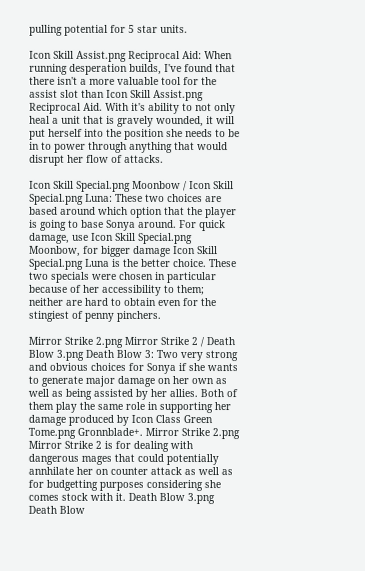pulling potential for 5 star units.

Icon Skill Assist.png Reciprocal Aid: When running desperation builds, I've found that there isn't a more valuable tool for the assist slot than Icon Skill Assist.png Reciprocal Aid. With it's ability to not only heal a unit that is gravely wounded, it will put herself into the position she needs to be in to power through anything that would disrupt her flow of attacks.

Icon Skill Special.png Moonbow / Icon Skill Special.png Luna: These two choices are based around which option that the player is going to base Sonya around. For quick damage, use Icon Skill Special.png Moonbow, for bigger damage Icon Skill Special.png Luna is the better choice. These two specials were chosen in particular because of her accessibility to them; neither are hard to obtain even for the stingiest of penny pinchers.

Mirror Strike 2.png Mirror Strike 2 / Death Blow 3.png Death Blow 3: Two very strong and obvious choices for Sonya if she wants to generate major damage on her own as well as being assisted by her allies. Both of them play the same role in supporting her damage produced by Icon Class Green Tome.png Gronnblade+. Mirror Strike 2.png Mirror Strike 2 is for dealing with dangerous mages that could potentially annhilate her on counter attack as well as for budgetting purposes considering she comes stock with it. Death Blow 3.png Death Blow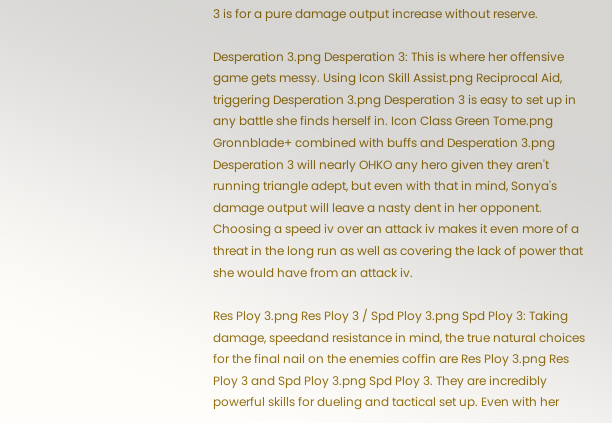3 is for a pure damage output increase without reserve.

Desperation 3.png Desperation 3: This is where her offensive game gets messy. Using Icon Skill Assist.png Reciprocal Aid, triggering Desperation 3.png Desperation 3 is easy to set up in any battle she finds herself in. Icon Class Green Tome.png Gronnblade+ combined with buffs and Desperation 3.png Desperation 3 will nearly OHKO any hero given they aren't running triangle adept, but even with that in mind, Sonya's damage output will leave a nasty dent in her opponent. Choosing a speed iv over an attack iv makes it even more of a threat in the long run as well as covering the lack of power that she would have from an attack iv.

Res Ploy 3.png Res Ploy 3 / Spd Ploy 3.png Spd Ploy 3: Taking damage, speedand resistance in mind, the true natural choices for the final nail on the enemies coffin are Res Ploy 3.png Res Ploy 3 and Spd Ploy 3.png Spd Ploy 3. They are incredibly powerful skills for dueling and tactical set up. Even with her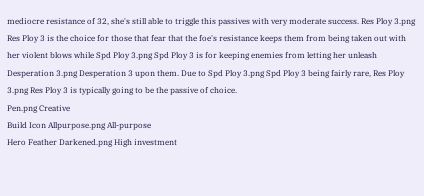mediocre resistance of 32, she's still able to triggle this passives with very moderate success. Res Ploy 3.png Res Ploy 3 is the choice for those that fear that the foe's resistance keeps them from being taken out with her violent blows while Spd Ploy 3.png Spd Ploy 3 is for keeping enemies from letting her unleash Desperation 3.png Desperation 3 upon them. Due to Spd Ploy 3.png Spd Ploy 3 being fairly rare, Res Ploy 3.png Res Ploy 3 is typically going to be the passive of choice.
Pen.png Creative
Build Icon Allpurpose.png All-purpose
Hero Feather Darkened.png High investment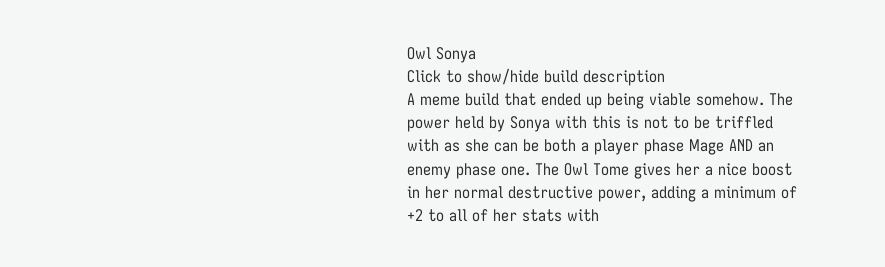Owl Sonya
Click to show/hide build description
A meme build that ended up being viable somehow. The power held by Sonya with this is not to be triffled with as she can be both a player phase Mage AND an enemy phase one. The Owl Tome gives her a nice boost in her normal destructive power, adding a minimum of +2 to all of her stats with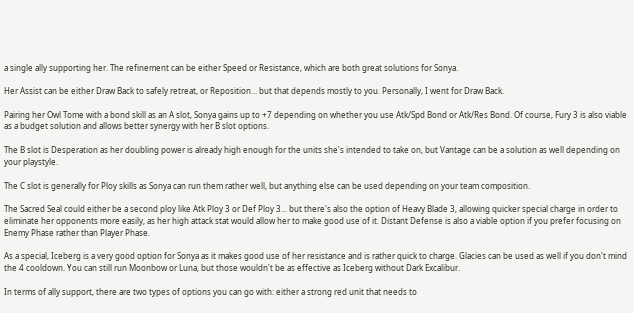a single ally supporting her. The refinement can be either Speed or Resistance, which are both great solutions for Sonya.

Her Assist can be either Draw Back to safely retreat, or Reposition... but that depends mostly to you. Personally, I went for Draw Back.

Pairing her Owl Tome with a bond skill as an A slot, Sonya gains up to +7 depending on whether you use Atk/Spd Bond or Atk/Res Bond. Of course, Fury 3 is also viable as a budget solution and allows better synergy with her B slot options.

The B slot is Desperation as her doubling power is already high enough for the units she's intended to take on, but Vantage can be a solution as well depending on your playstyle.

The C slot is generally for Ploy skills as Sonya can run them rather well, but anything else can be used depending on your team composition.

The Sacred Seal could either be a second ploy like Atk Ploy 3 or Def Ploy 3... but there's also the option of Heavy Blade 3, allowing quicker special charge in order to eliminate her opponents more easily, as her high attack stat would allow her to make good use of it. Distant Defense is also a viable option if you prefer focusing on Enemy Phase rather than Player Phase.

As a special, Iceberg is a very good option for Sonya as it makes good use of her resistance and is rather quick to charge. Glacies can be used as well if you don't mind the 4 cooldown. You can still run Moonbow or Luna, but those wouldn't be as effective as Iceberg without Dark Excalibur.

In terms of ally support, there are two types of options you can go with: either a strong red unit that needs to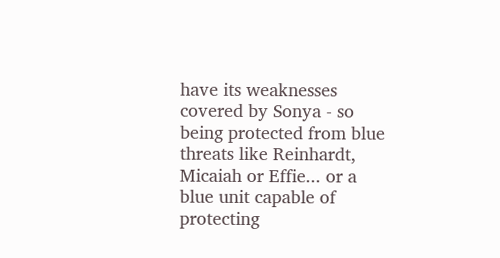have its weaknesses covered by Sonya - so being protected from blue threats like Reinhardt, Micaiah or Effie... or a blue unit capable of protecting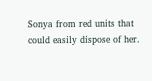Sonya from red units that could easily dispose of her.